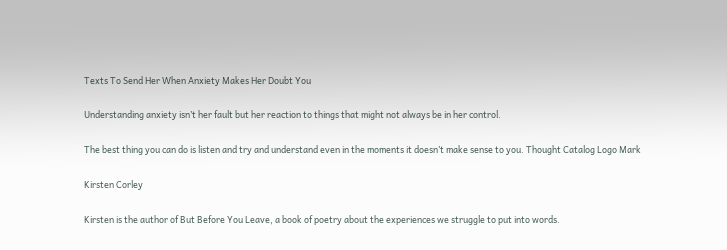Texts To Send Her When Anxiety Makes Her Doubt You

Understanding anxiety isn’t her fault but her reaction to things that might not always be in her control.

The best thing you can do is listen and try and understand even in the moments it doesn’t make sense to you. Thought Catalog Logo Mark

Kirsten Corley

Kirsten is the author of But Before You Leave, a book of poetry about the experiences we struggle to put into words.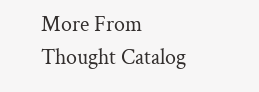More From Thought Catalog